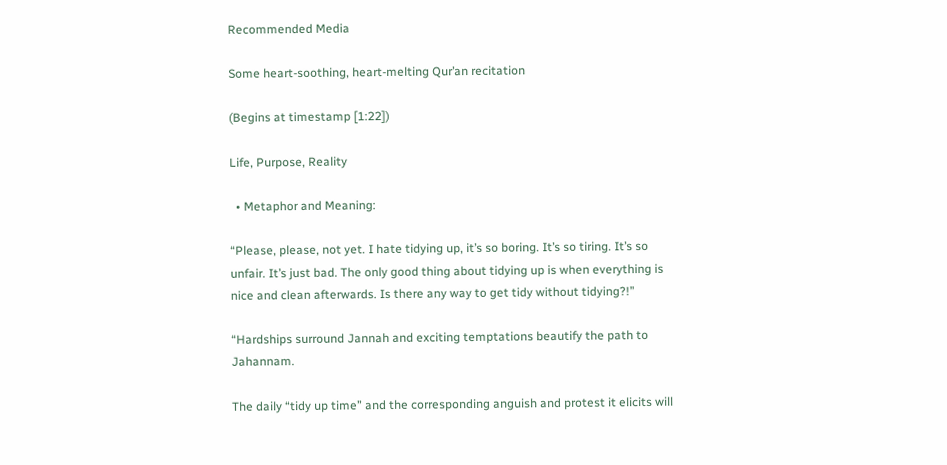Recommended Media

Some heart-soothing, heart-melting Qur’an recitation

(Begins at timestamp [1:22])

Life, Purpose, Reality

  • Metaphor and Meaning:

“Please, please, not yet. I hate tidying up, it’s so boring. It’s so tiring. It’s so unfair. It’s just bad. The only good thing about tidying up is when everything is nice and clean afterwards. Is there any way to get tidy without tidying?!”

“Hardships surround Jannah and exciting temptations beautify the path to Jahannam.

The daily “tidy up time” and the corresponding anguish and protest it elicits will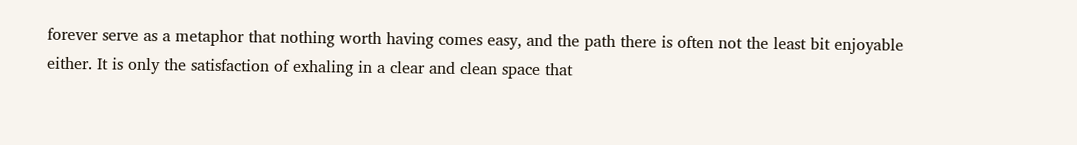forever serve as a metaphor that nothing worth having comes easy, and the path there is often not the least bit enjoyable either. It is only the satisfaction of exhaling in a clear and clean space that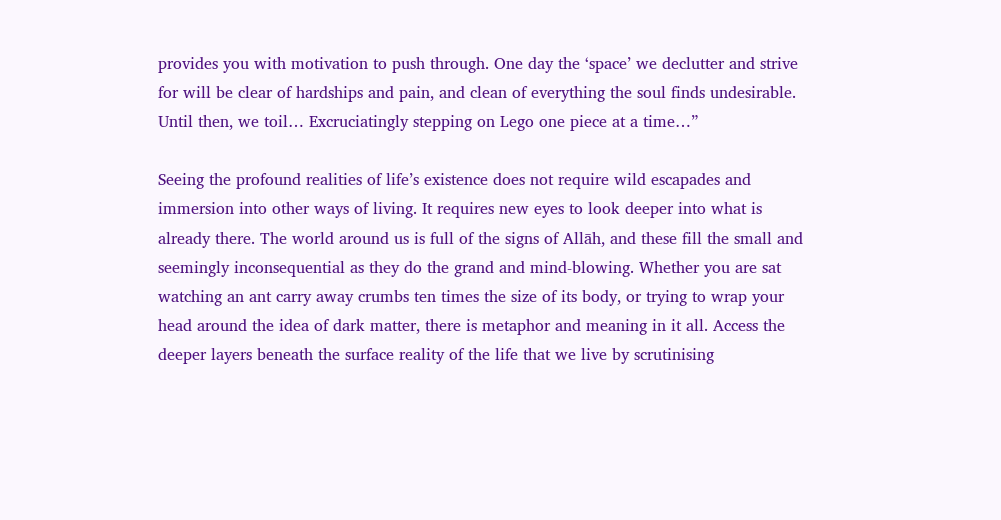provides you with motivation to push through. One day the ‘space’ we declutter and strive for will be clear of hardships and pain, and clean of everything the soul finds undesirable. Until then, we toil… Excruciatingly stepping on Lego one piece at a time…”

Seeing the profound realities of life’s existence does not require wild escapades and immersion into other ways of living. It requires new eyes to look deeper into what is already there. The world around us is full of the signs of Allāh, and these fill the small and seemingly inconsequential as they do the grand and mind-blowing. Whether you are sat watching an ant carry away crumbs ten times the size of its body, or trying to wrap your head around the idea of dark matter, there is metaphor and meaning in it all. Access the deeper layers beneath the surface reality of the life that we live by scrutinising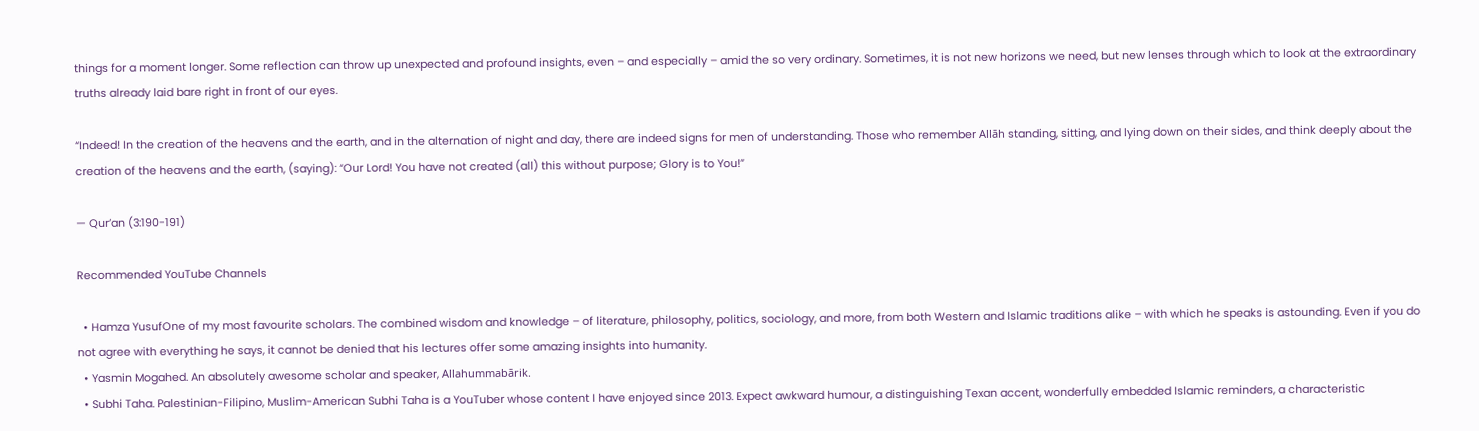things for a moment longer. Some reflection can throw up unexpected and profound insights, even – and especially – amid the so very ordinary. Sometimes, it is not new horizons we need, but new lenses through which to look at the extraordinary truths already laid bare right in front of our eyes.

“Indeed! In the creation of the heavens and the earth, and in the alternation of night and day, there are indeed signs for men of understanding. Those who remember Allāh standing, sitting, and lying down on their sides, and think deeply about the creation of the heavens and the earth, (saying): “Our Lord! You have not created (all) this without purpose; Glory is to You!”

— Qur’an (3:190-191)

Recommended YouTube Channels

  • Hamza YusufOne of my most favourite scholars. The combined wisdom and knowledge – of literature, philosophy, politics, sociology, and more, from both Western and Islamic traditions alike – with which he speaks is astounding. Even if you do not agree with everything he says, it cannot be denied that his lectures offer some amazing insights into humanity.
  • Yasmin Mogahed. An absolutely awesome scholar and speaker, Allahummabārik.
  • Subhi Taha. Palestinian-Filipino, Muslim-American Subhi Taha is a YouTuber whose content I have enjoyed since 2013. Expect awkward humour, a distinguishing Texan accent, wonderfully embedded Islamic reminders, a characteristic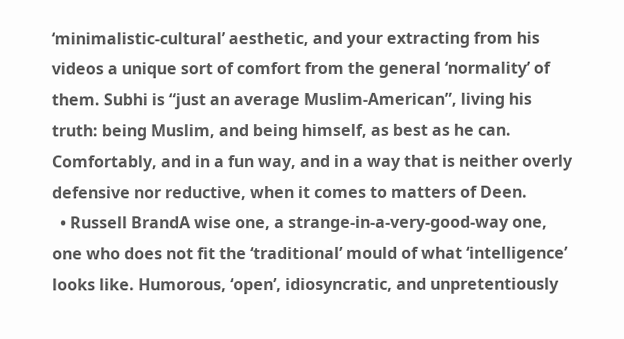‘minimalistic-cultural’ aesthetic, and your extracting from his videos a unique sort of comfort from the general ‘normality’ of them. Subhi is “just an average Muslim-American”, living his truth: being Muslim, and being himself, as best as he can. Comfortably, and in a fun way, and in a way that is neither overly defensive nor reductive, when it comes to matters of Deen.
  • Russell BrandA wise one, a strange-in-a-very-good-way one, one who does not fit the ‘traditional’ mould of what ‘intelligence’ looks like. Humorous, ‘open’, idiosyncratic, and unpretentiously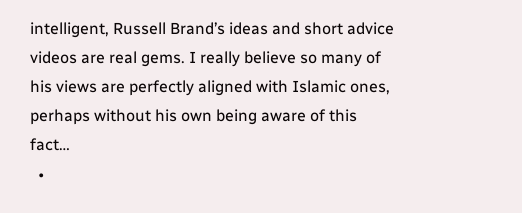intelligent, Russell Brand’s ideas and short advice videos are real gems. I really believe so many of his views are perfectly aligned with Islamic ones, perhaps without his own being aware of this fact…
  •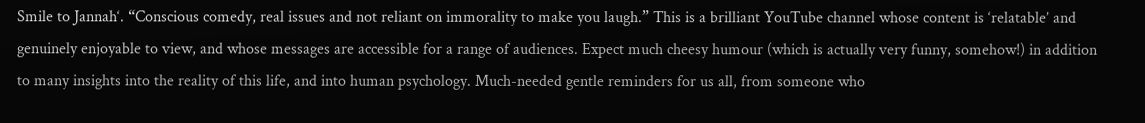Smile to Jannah‘. “Conscious comedy, real issues and not reliant on immorality to make you laugh.” This is a brilliant YouTube channel whose content is ‘relatable’ and genuinely enjoyable to view, and whose messages are accessible for a range of audiences. Expect much cheesy humour (which is actually very funny, somehow!) in addition to many insights into the reality of this life, and into human psychology. Much-needed gentle reminders for us all, from someone who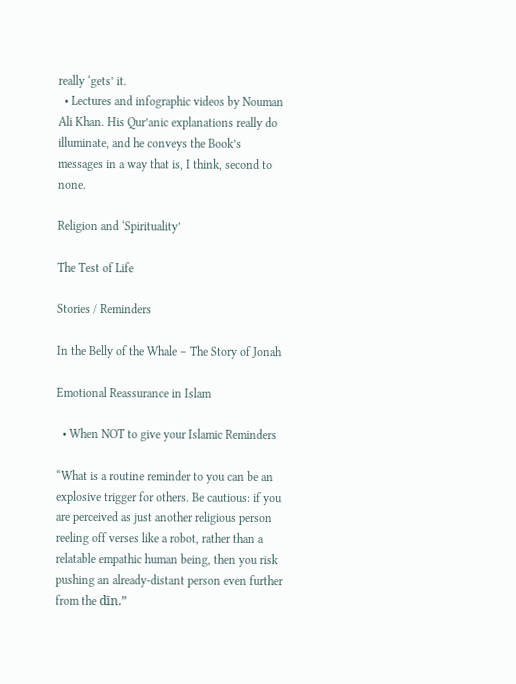really ‘gets’ it.
  • Lectures and infographic videos by Nouman Ali Khan. His Qur’anic explanations really do illuminate, and he conveys the Book’s messages in a way that is, I think, second to none.

Religion and ‘Spirituality’

The Test of Life

Stories / Reminders

In the Belly of the Whale – The Story of Jonah

Emotional Reassurance in Islam

  • When NOT to give your Islamic Reminders

“What is a routine reminder to you can be an explosive trigger for others. Be cautious: if you are perceived as just another religious person reeling off verses like a robot, rather than a relatable empathic human being, then you risk pushing an already-distant person even further from the dīn.”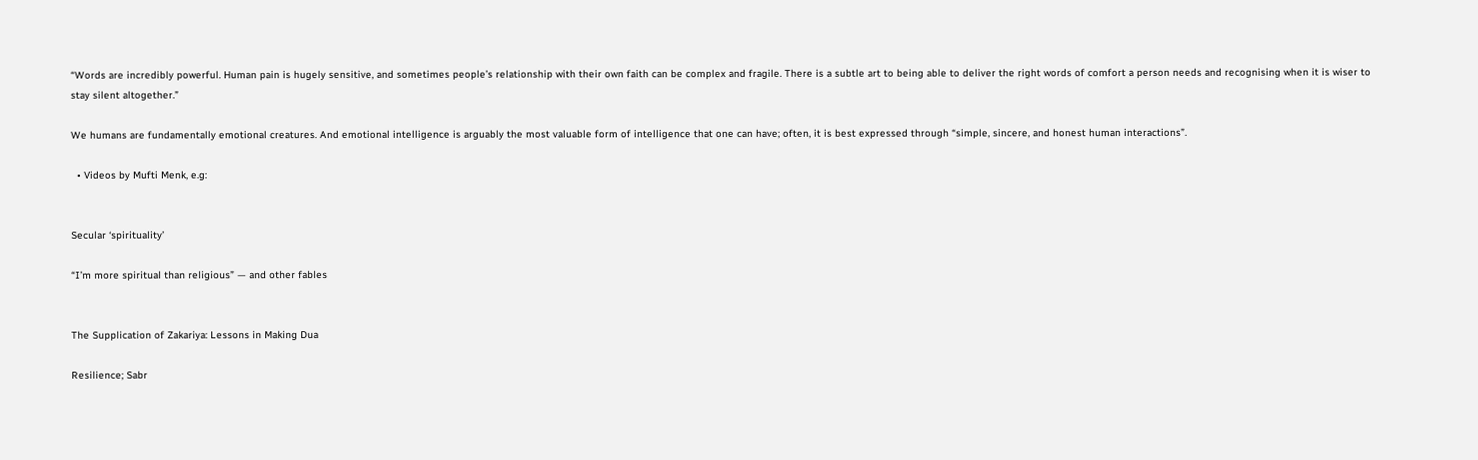“Words are incredibly powerful. Human pain is hugely sensitive, and sometimes people’s relationship with their own faith can be complex and fragile. There is a subtle art to being able to deliver the right words of comfort a person needs and recognising when it is wiser to stay silent altogether.”

We humans are fundamentally emotional creatures. And emotional intelligence is arguably the most valuable form of intelligence that one can have; often, it is best expressed through “simple, sincere, and honest human interactions”.

  • Videos by Mufti Menk, e.g:


Secular ‘spirituality’

“I’m more spiritual than religious” — and other fables


The Supplication of Zakariya: Lessons in Making Dua

Resilience; Sabr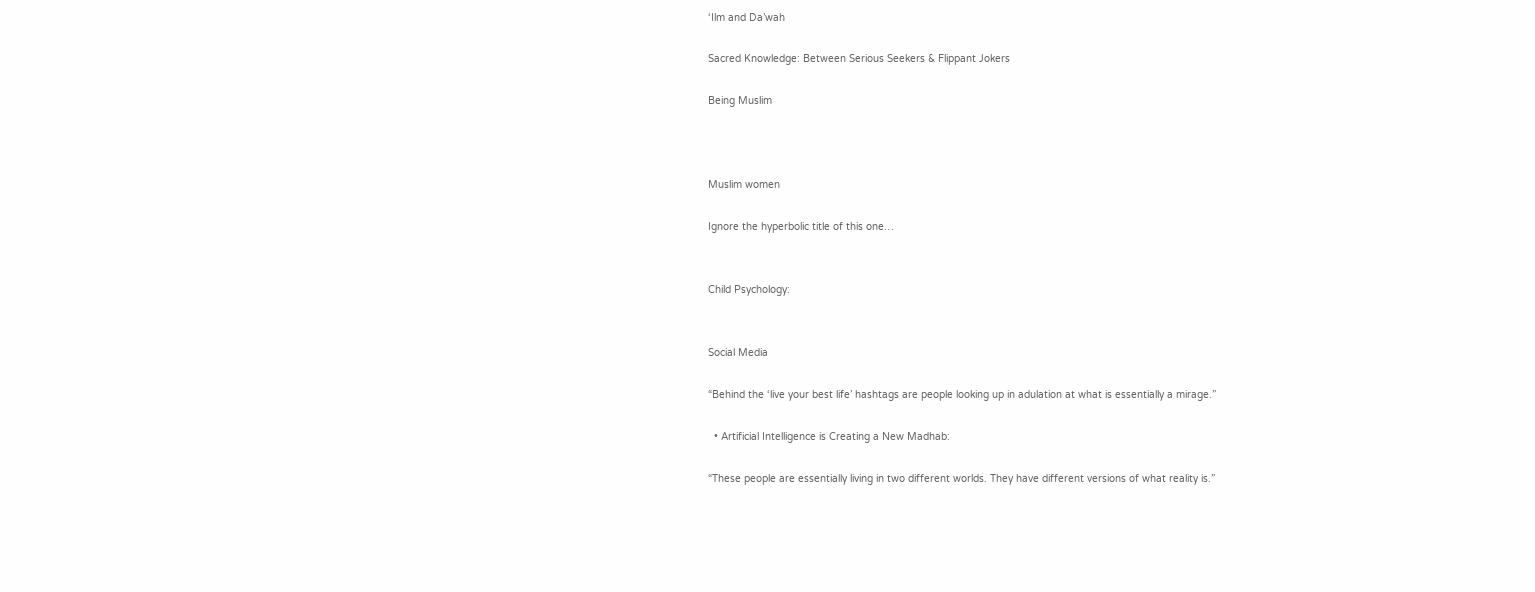‘Ilm and Da’wah

Sacred Knowledge: Between Serious Seekers & Flippant Jokers

Being Muslim



Muslim women

Ignore the hyperbolic title of this one…


Child Psychology:


Social Media

“Behind the ‘live your best life’ hashtags are people looking up in adulation at what is essentially a mirage.”

  • Artificial Intelligence is Creating a New Madhab:

“These people are essentially living in two different worlds. They have different versions of what reality is.”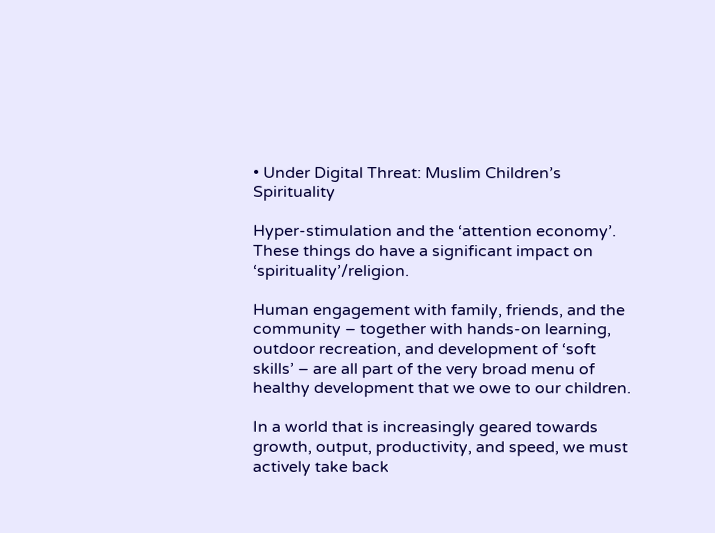• Under Digital Threat: Muslim Children’s Spirituality

Hyper-stimulation and the ‘attention economy’. These things do have a significant impact on ‘spirituality’/religion.

Human engagement with family, friends, and the community – together with hands-on learning, outdoor recreation, and development of ‘soft skills’ – are all part of the very broad menu of healthy development that we owe to our children.

In a world that is increasingly geared towards growth, output, productivity, and speed, we must actively take back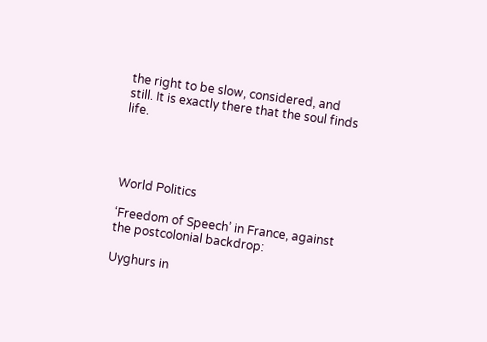the right to be slow, considered, and still. It is exactly there that the soul finds life.




World Politics

‘Freedom of Speech’ in France, against the postcolonial backdrop:

Uyghurs in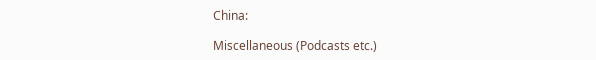China:

Miscellaneous (Podcasts etc.)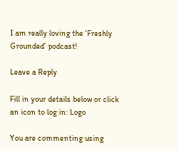I am really loving the ‘Freshly Grounded’ podcast!

Leave a Reply

Fill in your details below or click an icon to log in: Logo

You are commenting using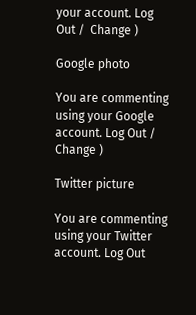your account. Log Out /  Change )

Google photo

You are commenting using your Google account. Log Out /  Change )

Twitter picture

You are commenting using your Twitter account. Log Out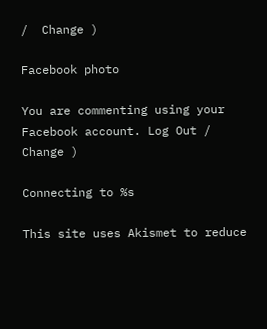/  Change )

Facebook photo

You are commenting using your Facebook account. Log Out /  Change )

Connecting to %s

This site uses Akismet to reduce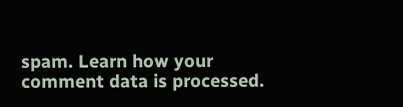spam. Learn how your comment data is processed.